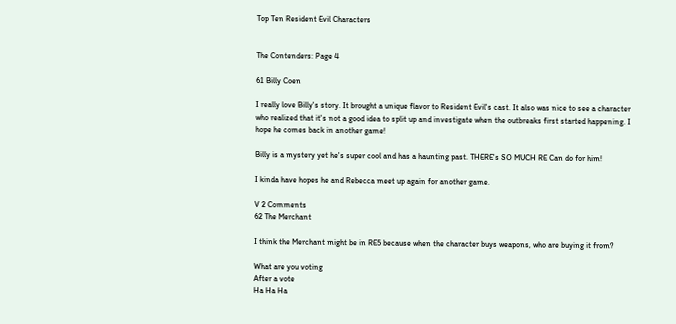Top Ten Resident Evil Characters


The Contenders: Page 4

61 Billy Coen

I really love Billy's story. It brought a unique flavor to Resident Evil's cast. It also was nice to see a character who realized that it's not a good idea to split up and investigate when the outbreaks first started happening. I hope he comes back in another game!

Billy is a mystery yet he's super cool and has a haunting past. THERE's SO MUCH RE Can do for him!

I kinda have hopes he and Rebecca meet up again for another game.

V 2 Comments
62 The Merchant

I think the Merchant might be in RE5 because when the character buys weapons, who are buying it from?

What are you voting
After a vote
Ha Ha Ha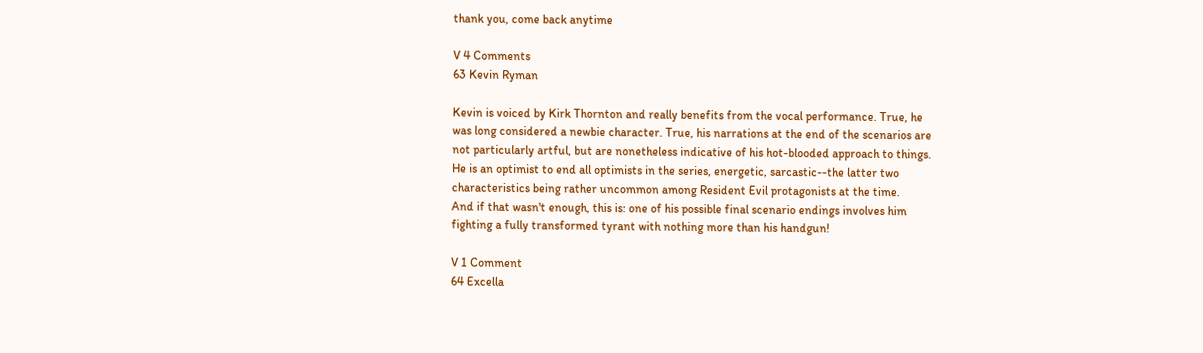thank you, come back anytime

V 4 Comments
63 Kevin Ryman

Kevin is voiced by Kirk Thornton and really benefits from the vocal performance. True, he was long considered a newbie character. True, his narrations at the end of the scenarios are not particularly artful, but are nonetheless indicative of his hot-blooded approach to things. He is an optimist to end all optimists in the series, energetic, sarcastic--the latter two characteristics being rather uncommon among Resident Evil protagonists at the time.
And if that wasn't enough, this is: one of his possible final scenario endings involves him fighting a fully transformed tyrant with nothing more than his handgun!

V 1 Comment
64 Excella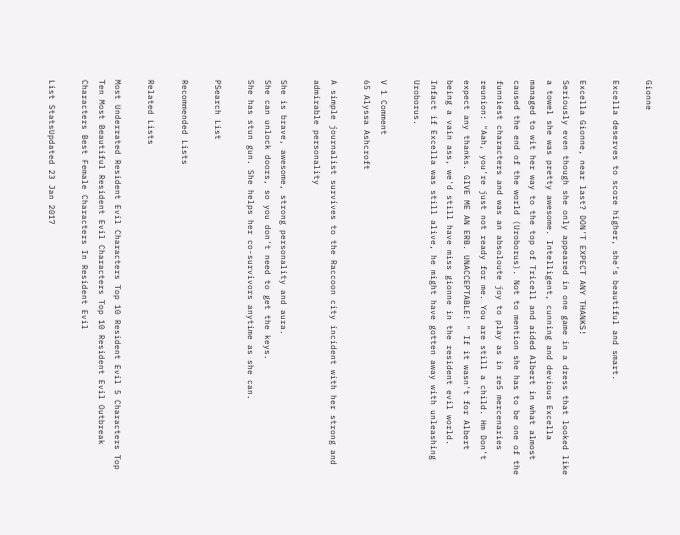Gionne

Excella deserves to score higher, she's beautiful and smart.

Excella Gionne, near last? DON'T EXPECT ANY THANKS!
Seriously even though she only appeared in one game in a dress that looked like a towel she was pretty awesome. Intelligent, cunning and devious Excella managed to wit her way to the top of Tricell and aided Albert in what almost caused the end of the world (Uroborus). Not to mention she has to be one of the funniest characters and was an absoloute joy to play as in re5 mercenaries reunion: "Aah, you're just not ready for me. You are still a child. Hm Don't expect any thanks. GIVE ME AN ERB. UNACCEPTABLE! " If it wasn't for Albert being a vain ass, we'd still have miss gionne in the resident evil world. Infact if Excella was still alive, he might have gotten away with unleashing Uroborus.

V 1 Comment
65 Alyssa Ashcroft

A simple journalist survives to the Raccoon city incident with her strong and admirable personality

She is brave, awesome, strong personality and aura.
She can unlock doors, so you don't need to get the keys.
She has stun gun. She helps her co-survivors anytime as she can.

PSearch List

Recommended Lists

Related Lists

Most Underrated Resident Evil Characters Top 10 Resident Evil 5 Characters Top Ten Most Beautiful Resident Evil Characters Top 10 Resident Evil Outbreak Characters Best Female Characters In Resident Evil

List StatsUpdated 23 Jan 2017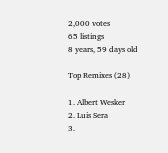2,000 votes
65 listings
8 years, 59 days old

Top Remixes (28)

1. Albert Wesker
2. Luis Sera
3.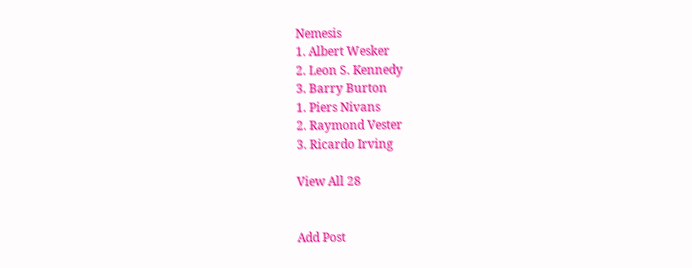Nemesis
1. Albert Wesker
2. Leon S. Kennedy
3. Barry Burton
1. Piers Nivans
2. Raymond Vester
3. Ricardo Irving

View All 28


Add Post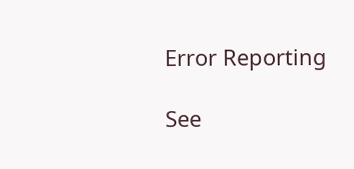Error Reporting

See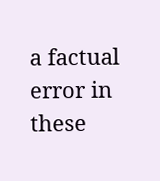a factual error in these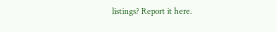listings? Report it here.